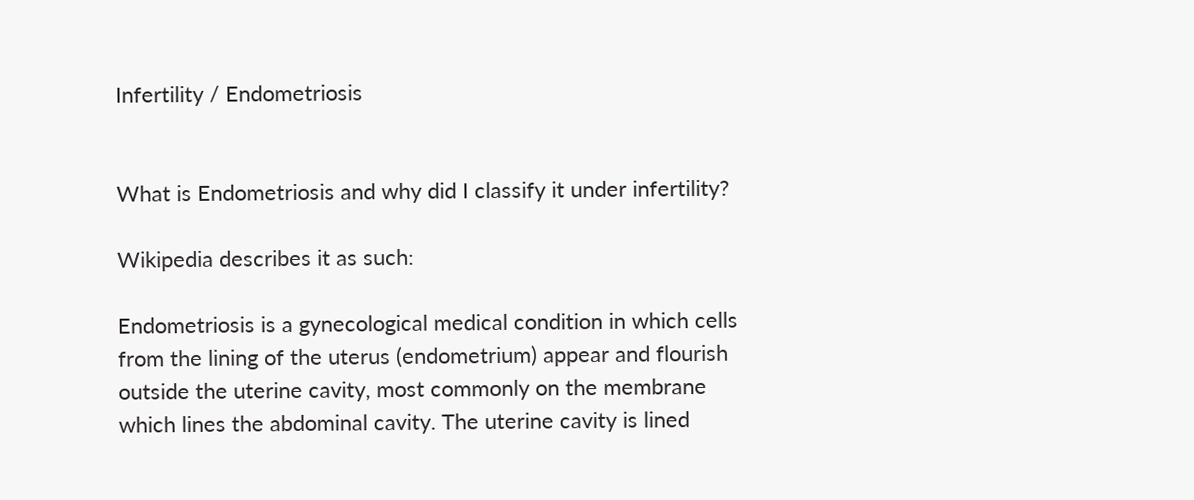Infertility / Endometriosis


What is Endometriosis and why did I classify it under infertility?

Wikipedia describes it as such:

Endometriosis is a gynecological medical condition in which cells from the lining of the uterus (endometrium) appear and flourish outside the uterine cavity, most commonly on the membrane which lines the abdominal cavity. The uterine cavity is lined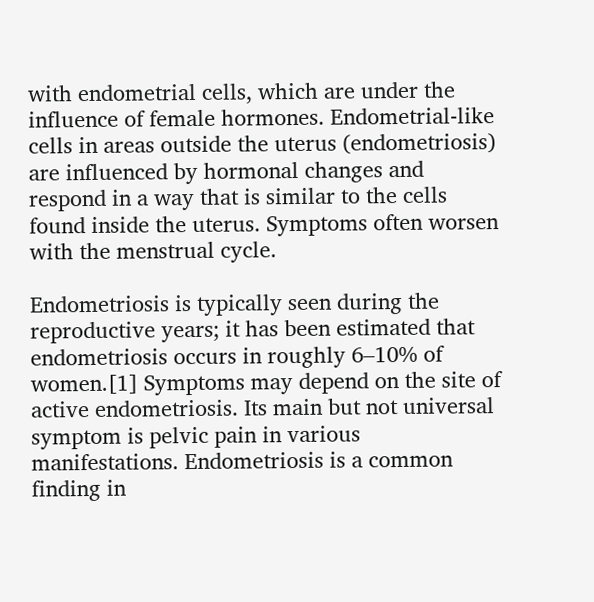with endometrial cells, which are under the influence of female hormones. Endometrial-like cells in areas outside the uterus (endometriosis) are influenced by hormonal changes and respond in a way that is similar to the cells found inside the uterus. Symptoms often worsen with the menstrual cycle.

Endometriosis is typically seen during the reproductive years; it has been estimated that endometriosis occurs in roughly 6–10% of women.[1] Symptoms may depend on the site of active endometriosis. Its main but not universal symptom is pelvic pain in various manifestations. Endometriosis is a common finding in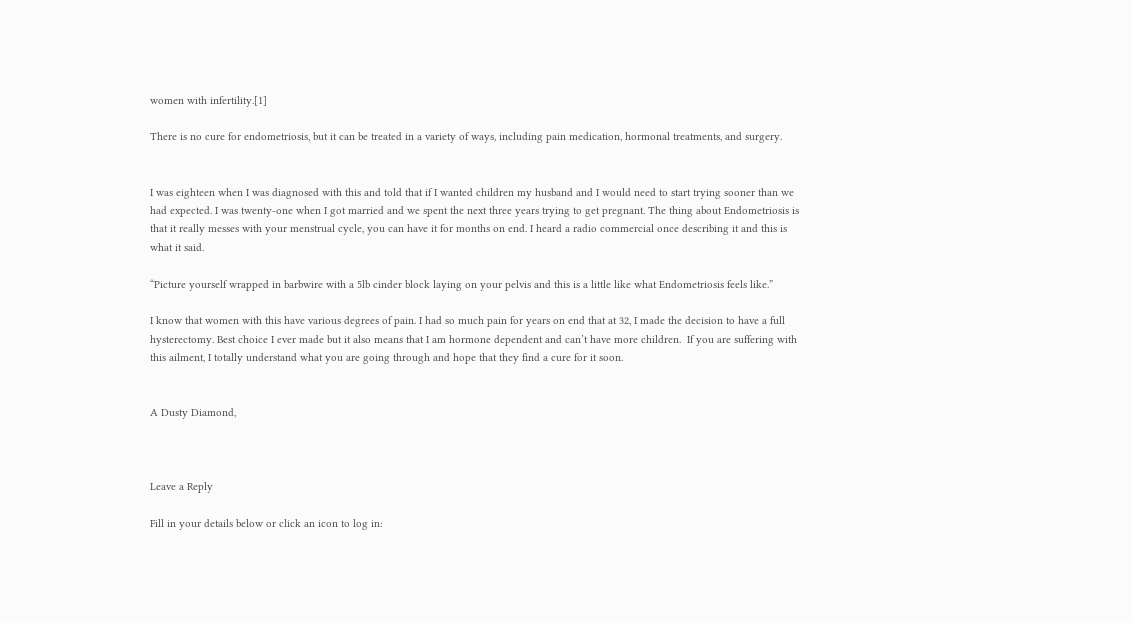women with infertility.[1]

There is no cure for endometriosis, but it can be treated in a variety of ways, including pain medication, hormonal treatments, and surgery.


I was eighteen when I was diagnosed with this and told that if I wanted children my husband and I would need to start trying sooner than we had expected. I was twenty-one when I got married and we spent the next three years trying to get pregnant. The thing about Endometriosis is that it really messes with your menstrual cycle, you can have it for months on end. I heard a radio commercial once describing it and this is what it said.

“Picture yourself wrapped in barbwire with a 5lb cinder block laying on your pelvis and this is a little like what Endometriosis feels like.”

I know that women with this have various degrees of pain. I had so much pain for years on end that at 32, I made the decision to have a full hysterectomy. Best choice I ever made but it also means that I am hormone dependent and can’t have more children.  If you are suffering with this ailment, I totally understand what you are going through and hope that they find a cure for it soon.


A Dusty Diamond,



Leave a Reply

Fill in your details below or click an icon to log in: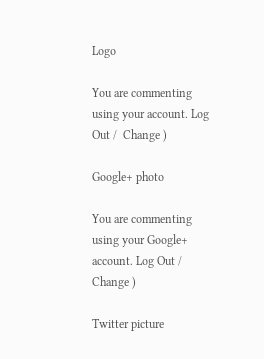Logo

You are commenting using your account. Log Out /  Change )

Google+ photo

You are commenting using your Google+ account. Log Out /  Change )

Twitter picture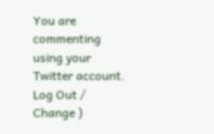You are commenting using your Twitter account. Log Out /  Change )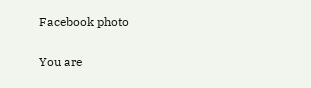Facebook photo

You are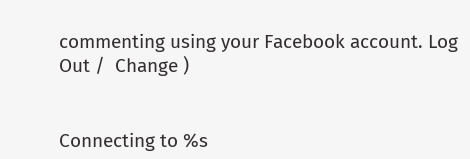commenting using your Facebook account. Log Out /  Change )


Connecting to %s